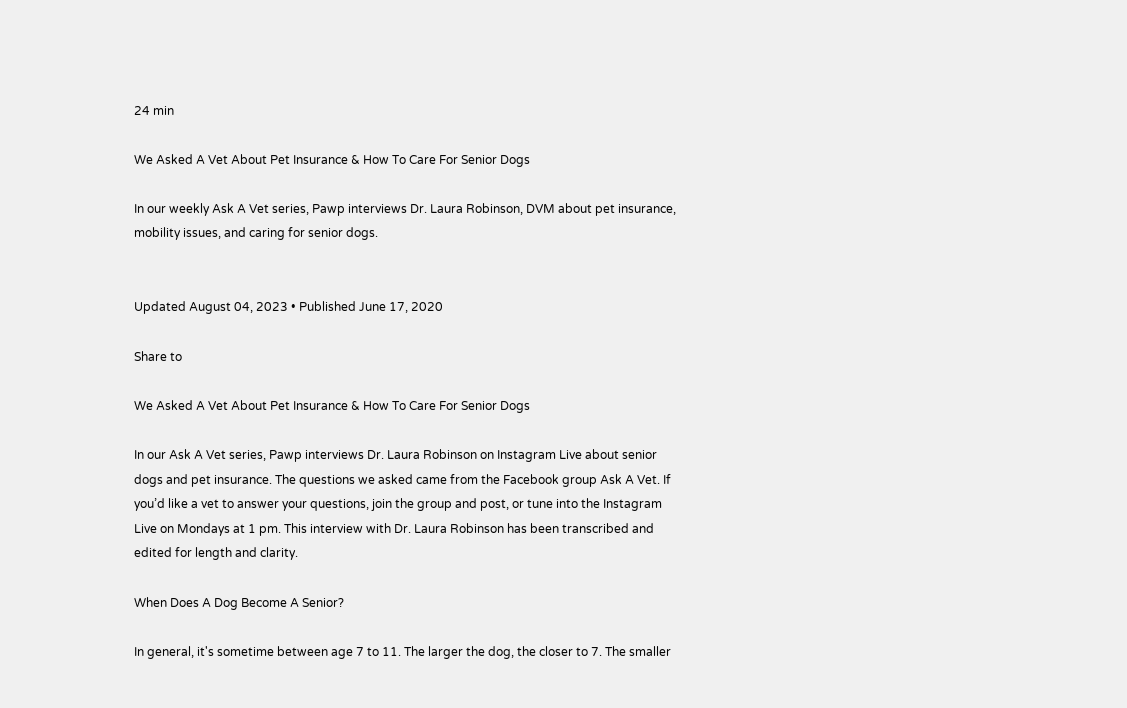24 min

We Asked A Vet About Pet Insurance & How To Care For Senior Dogs

In our weekly Ask A Vet series, Pawp interviews Dr. Laura Robinson, DVM about pet insurance, mobility issues, and caring for senior dogs.


Updated August 04, 2023 • Published June 17, 2020

Share to

We Asked A Vet About Pet Insurance & How To Care For Senior Dogs

In our Ask A Vet series, Pawp interviews Dr. Laura Robinson on Instagram Live about senior dogs and pet insurance. The questions we asked came from the Facebook group Ask A Vet. If you’d like a vet to answer your questions, join the group and post, or tune into the Instagram Live on Mondays at 1 pm. This interview with Dr. Laura Robinson has been transcribed and edited for length and clarity.

When Does A Dog Become A Senior?

In general, it's sometime between age 7 to 11. The larger the dog, the closer to 7. The smaller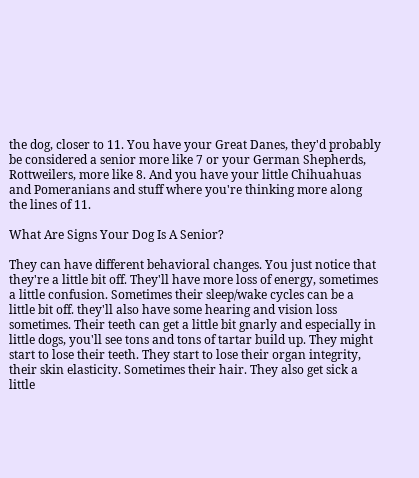the dog, closer to 11. You have your Great Danes, they'd probably be considered a senior more like 7 or your German Shepherds, Rottweilers, more like 8. And you have your little Chihuahuas and Pomeranians and stuff where you're thinking more along the lines of 11.

What Are Signs Your Dog Is A Senior?

They can have different behavioral changes. You just notice that they're a little bit off. They'll have more loss of energy, sometimes a little confusion. Sometimes their sleep/wake cycles can be a little bit off. they'll also have some hearing and vision loss sometimes. Their teeth can get a little bit gnarly and especially in little dogs, you'll see tons and tons of tartar build up. They might start to lose their teeth. They start to lose their organ integrity, their skin elasticity. Sometimes their hair. They also get sick a little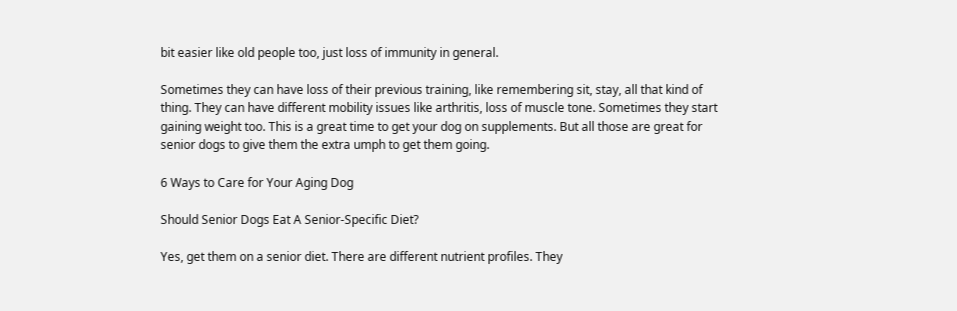bit easier like old people too, just loss of immunity in general.

Sometimes they can have loss of their previous training, like remembering sit, stay, all that kind of thing. They can have different mobility issues like arthritis, loss of muscle tone. Sometimes they start gaining weight too. This is a great time to get your dog on supplements. But all those are great for senior dogs to give them the extra umph to get them going.

6 Ways to Care for Your Aging Dog

Should Senior Dogs Eat A Senior-Specific Diet?

Yes, get them on a senior diet. There are different nutrient profiles. They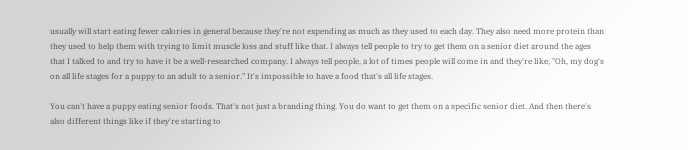usually will start eating fewer calories in general because they're not expending as much as they used to each day. They also need more protein than they used to help them with trying to limit muscle loss and stuff like that. I always tell people to try to get them on a senior diet around the ages that I talked to and try to have it be a well-researched company. I always tell people, a lot of times people will come in and they're like, "Oh, my dog's on all life stages for a puppy to an adult to a senior." It's impossible to have a food that's all life stages.

You can't have a puppy eating senior foods. That's not just a branding thing. You do want to get them on a specific senior diet. And then there's also different things like if they're starting to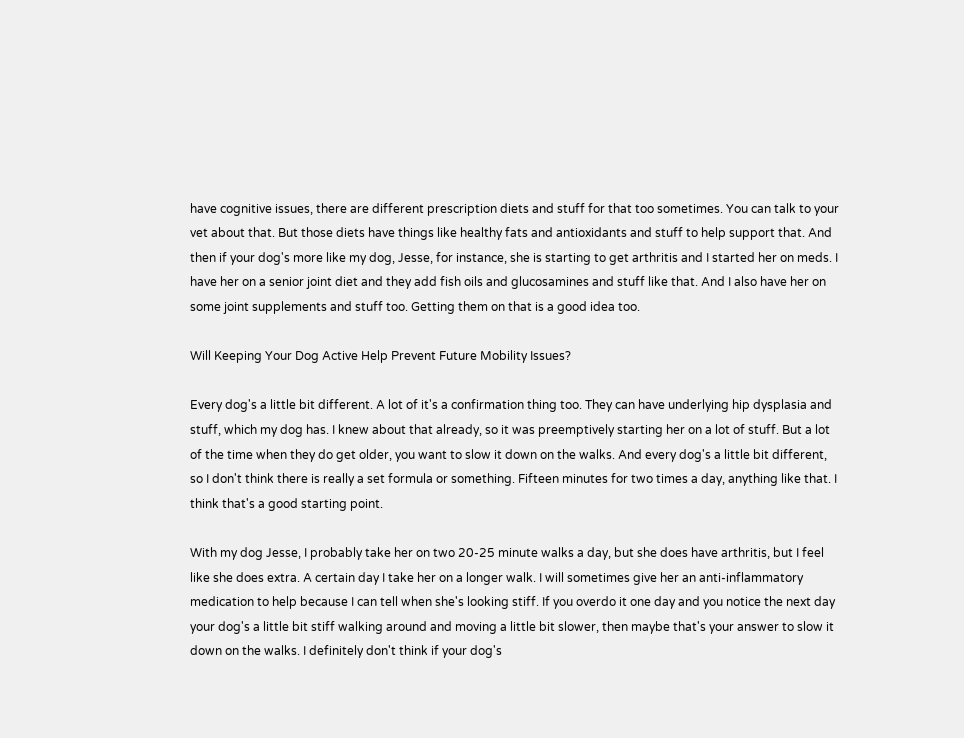have cognitive issues, there are different prescription diets and stuff for that too sometimes. You can talk to your vet about that. But those diets have things like healthy fats and antioxidants and stuff to help support that. And then if your dog's more like my dog, Jesse, for instance, she is starting to get arthritis and I started her on meds. I have her on a senior joint diet and they add fish oils and glucosamines and stuff like that. And I also have her on some joint supplements and stuff too. Getting them on that is a good idea too.

Will Keeping Your Dog Active Help Prevent Future Mobility Issues?

Every dog's a little bit different. A lot of it's a confirmation thing too. They can have underlying hip dysplasia and stuff, which my dog has. I knew about that already, so it was preemptively starting her on a lot of stuff. But a lot of the time when they do get older, you want to slow it down on the walks. And every dog's a little bit different, so I don't think there is really a set formula or something. Fifteen minutes for two times a day, anything like that. I think that's a good starting point.

With my dog Jesse, I probably take her on two 20-25 minute walks a day, but she does have arthritis, but I feel like she does extra. A certain day I take her on a longer walk. I will sometimes give her an anti-inflammatory medication to help because I can tell when she's looking stiff. If you overdo it one day and you notice the next day your dog's a little bit stiff walking around and moving a little bit slower, then maybe that's your answer to slow it down on the walks. I definitely don't think if your dog's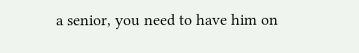a senior, you need to have him on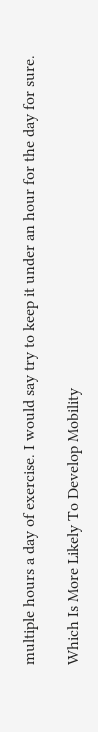multiple hours a day of exercise. I would say try to keep it under an hour for the day for sure.

Which Is More Likely To Develop Mobility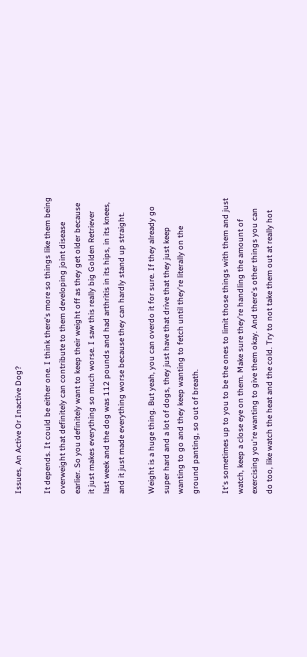Issues, An Active Or Inactive Dog?

It depends. It could be either one. I think there's more so things like them being overweight that definitely can contribute to them developing joint disease earlier. So you definitely want to keep their weight off as they get older because it just makes everything so much worse. I saw this really big Golden Retriever last week and the dog was 112 pounds and had arthritis in its hips, in its knees, and it just made everything worse because they can hardly stand up straight.

Weight is a huge thing. But yeah, you can overdo it for sure. If they already go super hard and a lot of dogs, they just have that drive that they just keep wanting to go and they keep wanting to fetch until they're literally on the ground panting, so out of breath.

It's sometimes up to you to be the ones to limit those things with them and just watch, keep a close eye on them. Make sure they're handling the amount of exercising you're wanting to give them okay. And there's other things you can do too, like watch the heat and the cold. Try to not take them out at really hot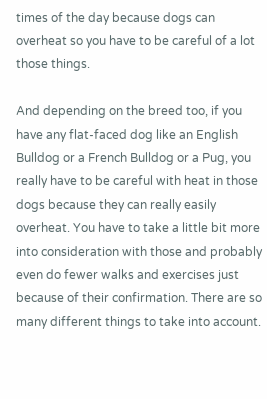times of the day because dogs can overheat so you have to be careful of a lot those things.

And depending on the breed too, if you have any flat-faced dog like an English Bulldog or a French Bulldog or a Pug, you really have to be careful with heat in those dogs because they can really easily overheat. You have to take a little bit more into consideration with those and probably even do fewer walks and exercises just because of their confirmation. There are so many different things to take into account.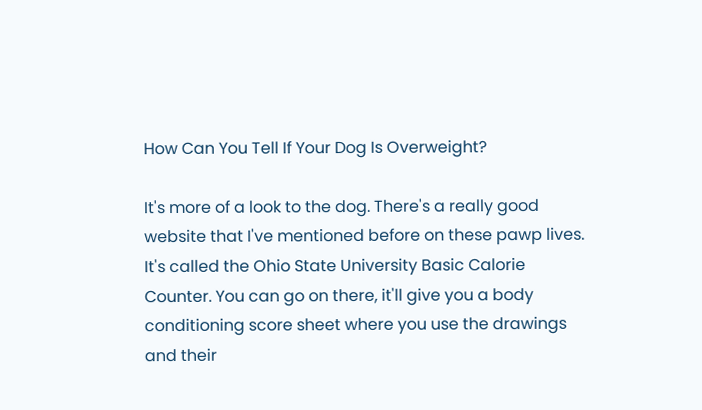How Can You Tell If Your Dog Is Overweight?

It's more of a look to the dog. There's a really good website that I've mentioned before on these pawp lives. It's called the Ohio State University Basic Calorie Counter. You can go on there, it'll give you a body conditioning score sheet where you use the drawings and their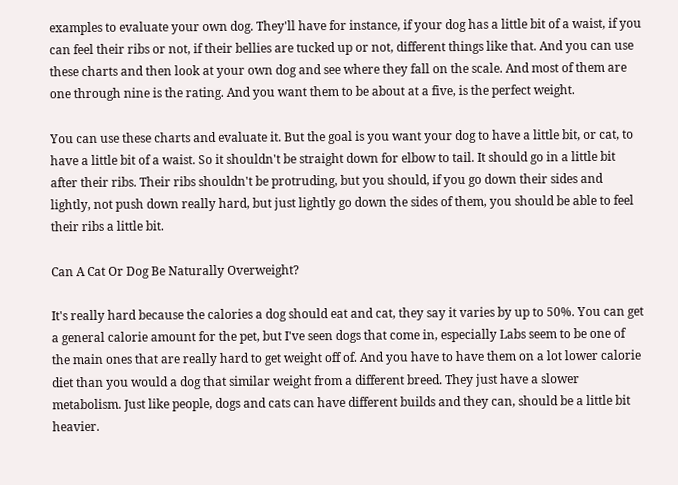examples to evaluate your own dog. They'll have for instance, if your dog has a little bit of a waist, if you can feel their ribs or not, if their bellies are tucked up or not, different things like that. And you can use these charts and then look at your own dog and see where they fall on the scale. And most of them are one through nine is the rating. And you want them to be about at a five, is the perfect weight.

You can use these charts and evaluate it. But the goal is you want your dog to have a little bit, or cat, to have a little bit of a waist. So it shouldn't be straight down for elbow to tail. It should go in a little bit after their ribs. Their ribs shouldn't be protruding, but you should, if you go down their sides and lightly, not push down really hard, but just lightly go down the sides of them, you should be able to feel their ribs a little bit.

Can A Cat Or Dog Be Naturally Overweight?

It's really hard because the calories a dog should eat and cat, they say it varies by up to 50%. You can get a general calorie amount for the pet, but I've seen dogs that come in, especially Labs seem to be one of the main ones that are really hard to get weight off of. And you have to have them on a lot lower calorie diet than you would a dog that similar weight from a different breed. They just have a slower metabolism. Just like people, dogs and cats can have different builds and they can, should be a little bit heavier.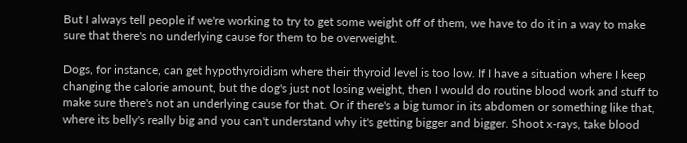But I always tell people if we're working to try to get some weight off of them, we have to do it in a way to make sure that there's no underlying cause for them to be overweight.

Dogs, for instance, can get hypothyroidism where their thyroid level is too low. If I have a situation where I keep changing the calorie amount, but the dog's just not losing weight, then I would do routine blood work and stuff to make sure there's not an underlying cause for that. Or if there's a big tumor in its abdomen or something like that, where its belly's really big and you can't understand why it's getting bigger and bigger. Shoot x-rays, take blood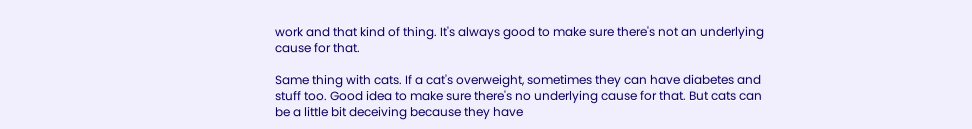work and that kind of thing. It's always good to make sure there's not an underlying cause for that.

Same thing with cats. If a cat's overweight, sometimes they can have diabetes and stuff too. Good idea to make sure there's no underlying cause for that. But cats can be a little bit deceiving because they have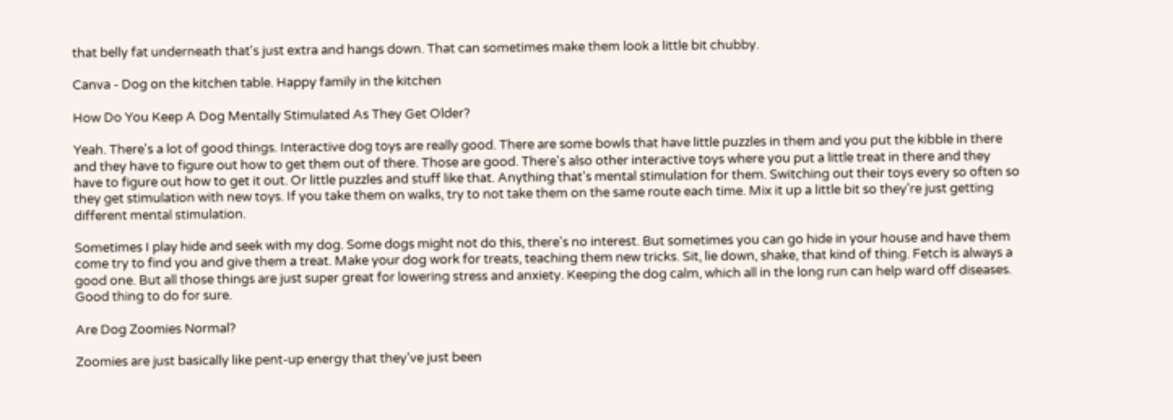that belly fat underneath that's just extra and hangs down. That can sometimes make them look a little bit chubby.

Canva - Dog on the kitchen table. Happy family in the kitchen

How Do You Keep A Dog Mentally Stimulated As They Get Older?

Yeah. There's a lot of good things. Interactive dog toys are really good. There are some bowls that have little puzzles in them and you put the kibble in there and they have to figure out how to get them out of there. Those are good. There's also other interactive toys where you put a little treat in there and they have to figure out how to get it out. Or little puzzles and stuff like that. Anything that's mental stimulation for them. Switching out their toys every so often so they get stimulation with new toys. If you take them on walks, try to not take them on the same route each time. Mix it up a little bit so they're just getting different mental stimulation.

Sometimes I play hide and seek with my dog. Some dogs might not do this, there's no interest. But sometimes you can go hide in your house and have them come try to find you and give them a treat. Make your dog work for treats, teaching them new tricks. Sit, lie down, shake, that kind of thing. Fetch is always a good one. But all those things are just super great for lowering stress and anxiety. Keeping the dog calm, which all in the long run can help ward off diseases. Good thing to do for sure.

Are Dog Zoomies Normal?

Zoomies are just basically like pent-up energy that they've just been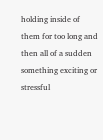holding inside of them for too long and then all of a sudden something exciting or stressful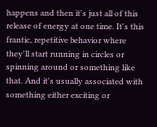happens and then it's just all of this release of energy at one time. It's this frantic, repetitive behavior where they'll start running in circles or spinning around or something like that. And it's usually associated with something either exciting or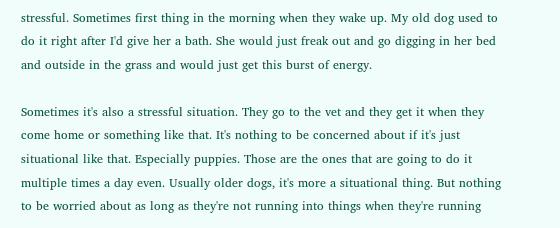stressful. Sometimes first thing in the morning when they wake up. My old dog used to do it right after I'd give her a bath. She would just freak out and go digging in her bed and outside in the grass and would just get this burst of energy.

Sometimes it's also a stressful situation. They go to the vet and they get it when they come home or something like that. It's nothing to be concerned about if it's just situational like that. Especially puppies. Those are the ones that are going to do it multiple times a day even. Usually older dogs, it's more a situational thing. But nothing to be worried about as long as they're not running into things when they're running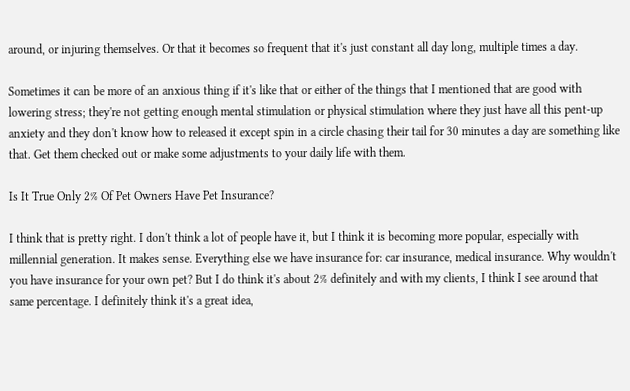around, or injuring themselves. Or that it becomes so frequent that it's just constant all day long, multiple times a day.

Sometimes it can be more of an anxious thing if it's like that or either of the things that I mentioned that are good with lowering stress; they're not getting enough mental stimulation or physical stimulation where they just have all this pent-up anxiety and they don't know how to released it except spin in a circle chasing their tail for 30 minutes a day are something like that. Get them checked out or make some adjustments to your daily life with them.

Is It True Only 2% Of Pet Owners Have Pet Insurance?

I think that is pretty right. I don't think a lot of people have it, but I think it is becoming more popular, especially with millennial generation. It makes sense. Everything else we have insurance for: car insurance, medical insurance. Why wouldn't you have insurance for your own pet? But I do think it's about 2% definitely and with my clients, I think I see around that same percentage. I definitely think it's a great idea,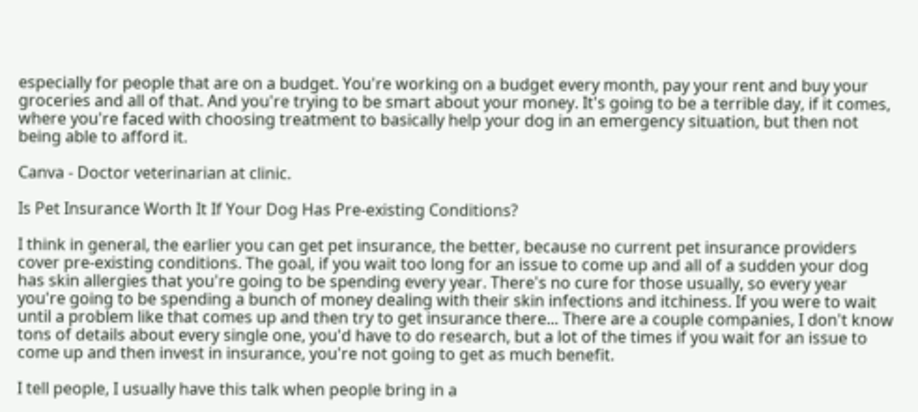especially for people that are on a budget. You're working on a budget every month, pay your rent and buy your groceries and all of that. And you're trying to be smart about your money. It's going to be a terrible day, if it comes, where you're faced with choosing treatment to basically help your dog in an emergency situation, but then not being able to afford it.

Canva - Doctor veterinarian at clinic.

Is Pet Insurance Worth It If Your Dog Has Pre-existing Conditions?

I think in general, the earlier you can get pet insurance, the better, because no current pet insurance providers cover pre-existing conditions. The goal, if you wait too long for an issue to come up and all of a sudden your dog has skin allergies that you're going to be spending every year. There's no cure for those usually, so every year you're going to be spending a bunch of money dealing with their skin infections and itchiness. If you were to wait until a problem like that comes up and then try to get insurance there... There are a couple companies, I don't know tons of details about every single one, you'd have to do research, but a lot of the times if you wait for an issue to come up and then invest in insurance, you're not going to get as much benefit.

I tell people, I usually have this talk when people bring in a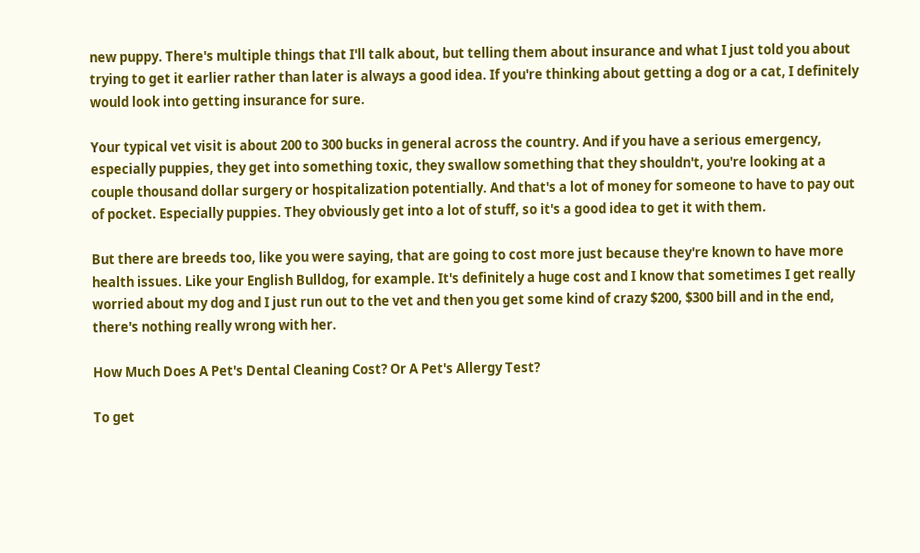new puppy. There's multiple things that I'll talk about, but telling them about insurance and what I just told you about trying to get it earlier rather than later is always a good idea. If you're thinking about getting a dog or a cat, I definitely would look into getting insurance for sure.

Your typical vet visit is about 200 to 300 bucks in general across the country. And if you have a serious emergency, especially puppies, they get into something toxic, they swallow something that they shouldn't, you're looking at a couple thousand dollar surgery or hospitalization potentially. And that's a lot of money for someone to have to pay out of pocket. Especially puppies. They obviously get into a lot of stuff, so it's a good idea to get it with them.

But there are breeds too, like you were saying, that are going to cost more just because they're known to have more health issues. Like your English Bulldog, for example. It's definitely a huge cost and I know that sometimes I get really worried about my dog and I just run out to the vet and then you get some kind of crazy $200, $300 bill and in the end, there's nothing really wrong with her.

How Much Does A Pet's Dental Cleaning Cost? Or A Pet's Allergy Test?

To get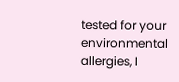tested for your environmental allergies, I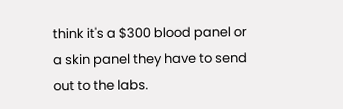think it's a $300 blood panel or a skin panel they have to send out to the labs.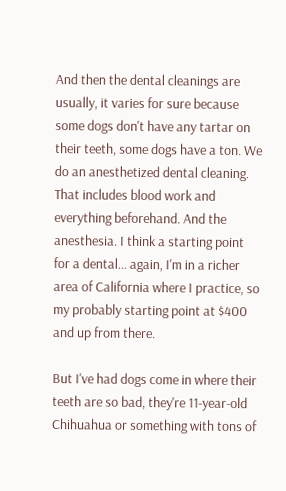And then the dental cleanings are usually, it varies for sure because some dogs don't have any tartar on their teeth, some dogs have a ton. We do an anesthetized dental cleaning. That includes blood work and everything beforehand. And the anesthesia. I think a starting point for a dental... again, I'm in a richer area of California where I practice, so my probably starting point at $400 and up from there.

But I've had dogs come in where their teeth are so bad, they're 11-year-old Chihuahua or something with tons of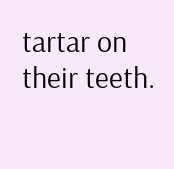tartar on their teeth.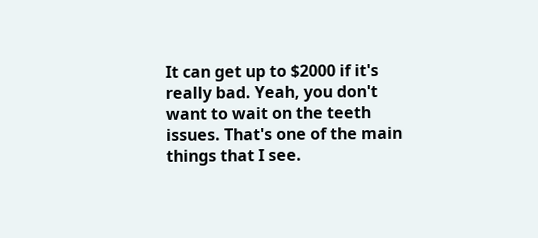It can get up to $2000 if it's really bad. Yeah, you don't want to wait on the teeth issues. That's one of the main things that I see.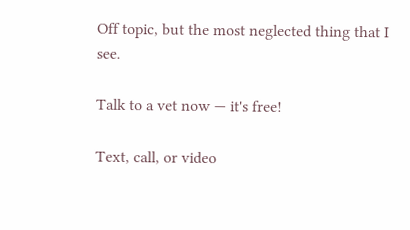Off topic, but the most neglected thing that I see.

Talk to a vet now — it's free!

Text, call, or video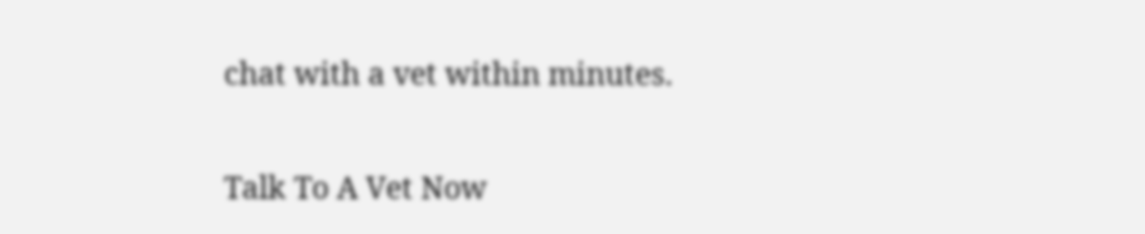chat with a vet within minutes.

Talk To A Vet Now